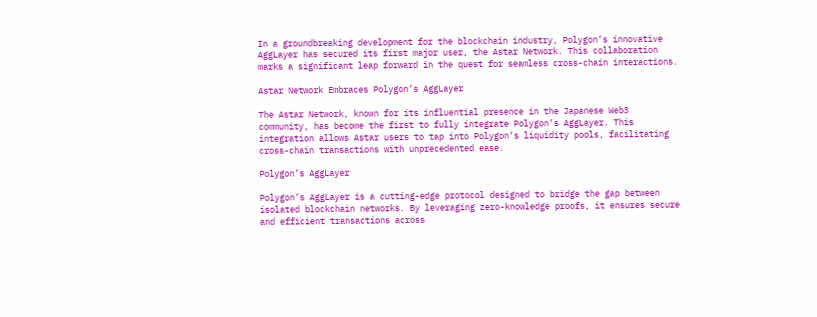In a groundbreaking development for the blockchain industry, Polygon’s innovative AggLayer has secured its first major user, the Astar Network. This collaboration marks a significant leap forward in the quest for seamless cross-chain interactions.

Astar Network Embraces Polygon’s AggLayer

The Astar Network, known for its influential presence in the Japanese Web3 community, has become the first to fully integrate Polygon’s AggLayer. This integration allows Astar users to tap into Polygon’s liquidity pools, facilitating cross-chain transactions with unprecedented ease.

Polygon’s AggLayer

Polygon’s AggLayer is a cutting-edge protocol designed to bridge the gap between isolated blockchain networks. By leveraging zero-knowledge proofs, it ensures secure and efficient transactions across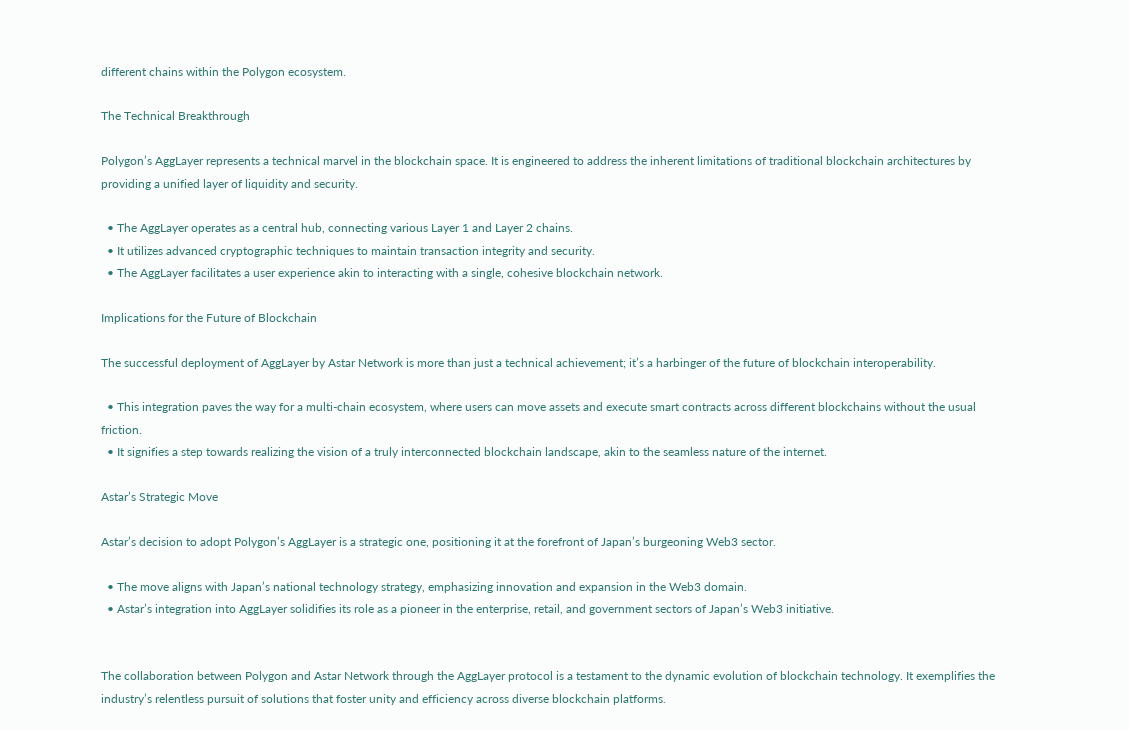different chains within the Polygon ecosystem.

The Technical Breakthrough

Polygon’s AggLayer represents a technical marvel in the blockchain space. It is engineered to address the inherent limitations of traditional blockchain architectures by providing a unified layer of liquidity and security.

  • The AggLayer operates as a central hub, connecting various Layer 1 and Layer 2 chains.
  • It utilizes advanced cryptographic techniques to maintain transaction integrity and security.
  • The AggLayer facilitates a user experience akin to interacting with a single, cohesive blockchain network.

Implications for the Future of Blockchain

The successful deployment of AggLayer by Astar Network is more than just a technical achievement; it’s a harbinger of the future of blockchain interoperability.

  • This integration paves the way for a multi-chain ecosystem, where users can move assets and execute smart contracts across different blockchains without the usual friction.
  • It signifies a step towards realizing the vision of a truly interconnected blockchain landscape, akin to the seamless nature of the internet.

Astar’s Strategic Move

Astar’s decision to adopt Polygon’s AggLayer is a strategic one, positioning it at the forefront of Japan’s burgeoning Web3 sector.

  • The move aligns with Japan’s national technology strategy, emphasizing innovation and expansion in the Web3 domain.
  • Astar’s integration into AggLayer solidifies its role as a pioneer in the enterprise, retail, and government sectors of Japan’s Web3 initiative.


The collaboration between Polygon and Astar Network through the AggLayer protocol is a testament to the dynamic evolution of blockchain technology. It exemplifies the industry’s relentless pursuit of solutions that foster unity and efficiency across diverse blockchain platforms.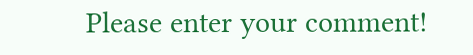Please enter your comment!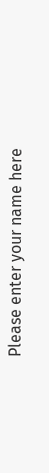Please enter your name here